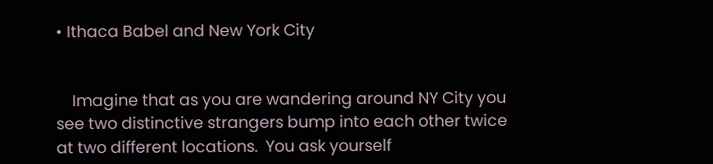• Ithaca Babel and New York City


    Imagine that as you are wandering around NY City you see two distinctive strangers bump into each other twice at two different locations.  You ask yourself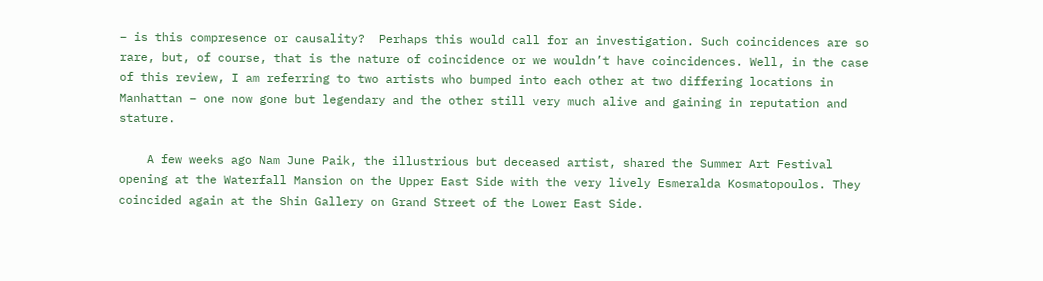– is this compresence or causality?  Perhaps this would call for an investigation. Such coincidences are so rare, but, of course, that is the nature of coincidence or we wouldn’t have coincidences. Well, in the case of this review, I am referring to two artists who bumped into each other at two differing locations in Manhattan – one now gone but legendary and the other still very much alive and gaining in reputation and stature.

    A few weeks ago Nam June Paik, the illustrious but deceased artist, shared the Summer Art Festival opening at the Waterfall Mansion on the Upper East Side with the very lively Esmeralda Kosmatopoulos. They coincided again at the Shin Gallery on Grand Street of the Lower East Side.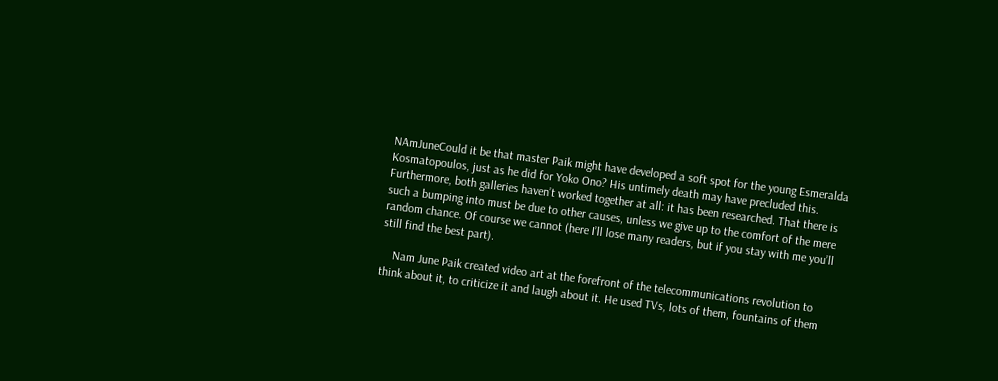NAmJuneCould it be that master Paik might have developed a soft spot for the young Esmeralda Kosmatopoulos, just as he did for Yoko Ono? His untimely death may have precluded this. Furthermore, both galleries haven’t worked together at all: it has been researched. That there is such a bumping into must be due to other causes, unless we give up to the comfort of the mere random chance. Of course we cannot (here I’ll lose many readers, but if you stay with me you’ll still find the best part).

    Nam June Paik created video art at the forefront of the telecommunications revolution to think about it, to criticize it and laugh about it. He used TVs, lots of them, fountains of them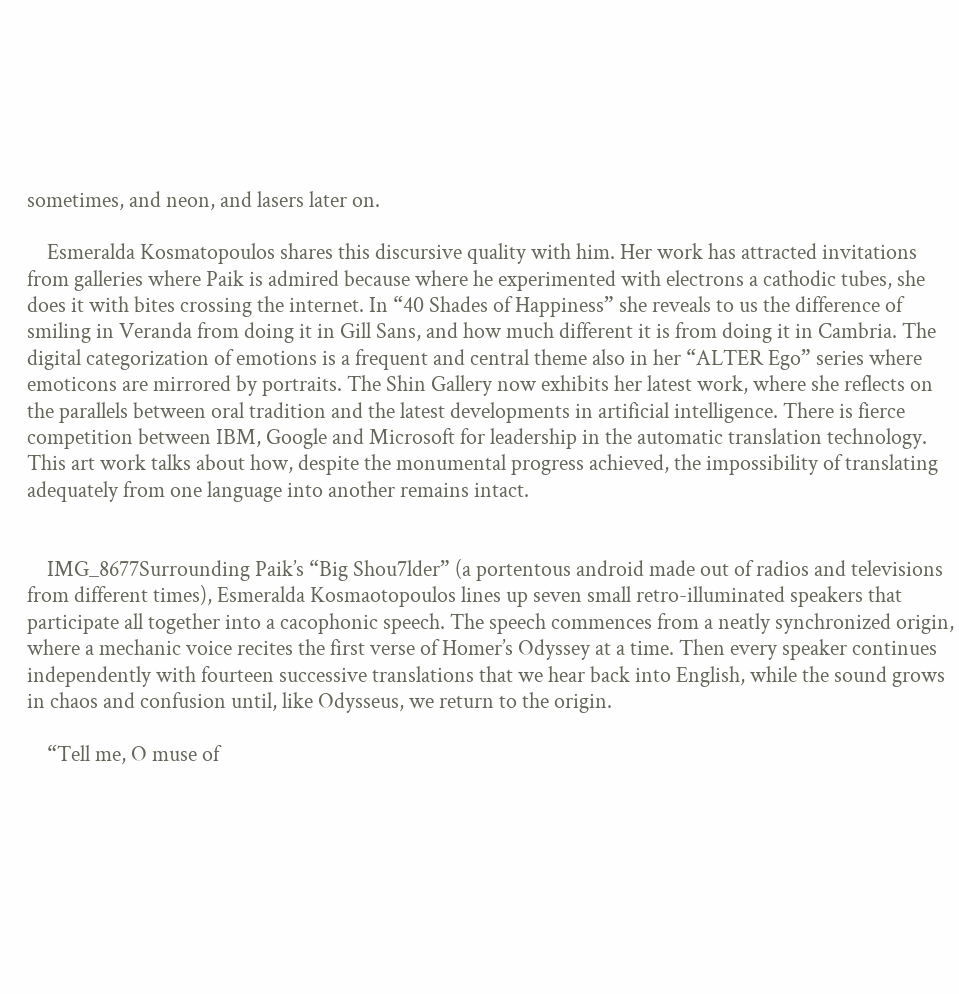sometimes, and neon, and lasers later on.

    Esmeralda Kosmatopoulos shares this discursive quality with him. Her work has attracted invitations from galleries where Paik is admired because where he experimented with electrons a cathodic tubes, she does it with bites crossing the internet. In “40 Shades of Happiness” she reveals to us the difference of smiling in Veranda from doing it in Gill Sans, and how much different it is from doing it in Cambria. The digital categorization of emotions is a frequent and central theme also in her “ALTER Ego” series where emoticons are mirrored by portraits. The Shin Gallery now exhibits her latest work, where she reflects on the parallels between oral tradition and the latest developments in artificial intelligence. There is fierce competition between IBM, Google and Microsoft for leadership in the automatic translation technology. This art work talks about how, despite the monumental progress achieved, the impossibility of translating adequately from one language into another remains intact.


    IMG_8677Surrounding Paik’s “Big Shou7lder” (a portentous android made out of radios and televisions from different times), Esmeralda Kosmaotopoulos lines up seven small retro-illuminated speakers that participate all together into a cacophonic speech. The speech commences from a neatly synchronized origin, where a mechanic voice recites the first verse of Homer’s Odyssey at a time. Then every speaker continues independently with fourteen successive translations that we hear back into English, while the sound grows in chaos and confusion until, like Odysseus, we return to the origin.

    “Tell me, O muse of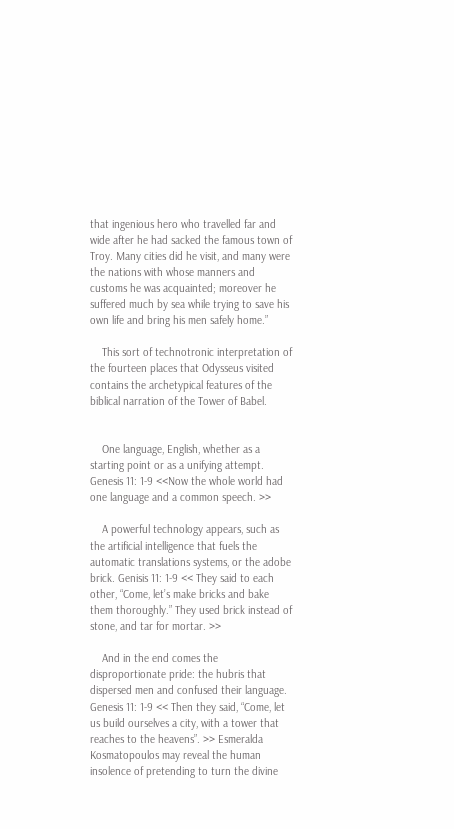that ingenious hero who travelled far and wide after he had sacked the famous town of Troy. Many cities did he visit, and many were the nations with whose manners and customs he was acquainted; moreover he suffered much by sea while trying to save his own life and bring his men safely home.”

    This sort of technotronic interpretation of the fourteen places that Odysseus visited contains the archetypical features of the biblical narration of the Tower of Babel.


    One language, English, whether as a starting point or as a unifying attempt. Genesis 11: 1-9 <<Now the whole world had one language and a common speech. >>

    A powerful technology appears, such as the artificial intelligence that fuels the automatic translations systems, or the adobe brick. Genisis 11: 1-9 << They said to each other, “Come, let’s make bricks and bake them thoroughly.” They used brick instead of stone, and tar for mortar. >>

    And in the end comes the disproportionate pride: the hubris that dispersed men and confused their language. Genesis 11: 1-9 << Then they said, “Come, let us build ourselves a city, with a tower that reaches to the heavens”. >> Esmeralda Kosmatopoulos may reveal the human insolence of pretending to turn the divine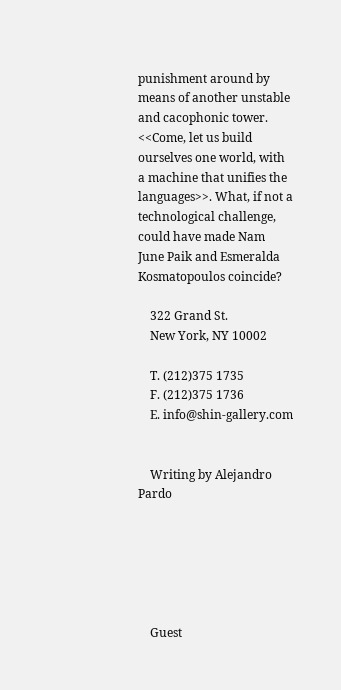punishment around by means of another unstable and cacophonic tower. <<Come, let us build ourselves one world, with a machine that unifies the languages>>. What, if not a technological challenge, could have made Nam June Paik and Esmeralda Kosmatopoulos coincide?

    322 Grand St.
    New York, NY 10002

    T. (212)375 1735
    F. (212)375 1736
    E. info@shin-gallery.com


    Writing by Alejandro Pardo






    Guest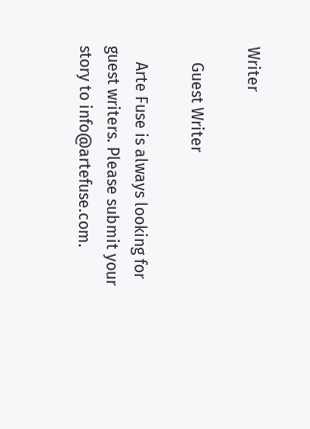Writer

    Guest Writer

    Arte Fuse is always looking for guest writers. Please submit your story to info@artefuse.com.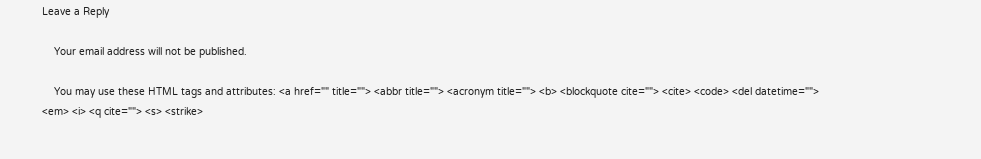Leave a Reply

    Your email address will not be published.

    You may use these HTML tags and attributes: <a href="" title=""> <abbr title=""> <acronym title=""> <b> <blockquote cite=""> <cite> <code> <del datetime=""> <em> <i> <q cite=""> <s> <strike>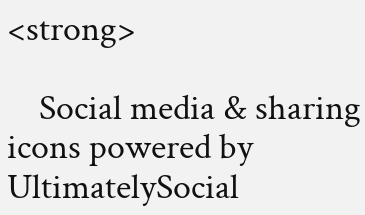<strong>

    Social media & sharing icons powered by UltimatelySocial